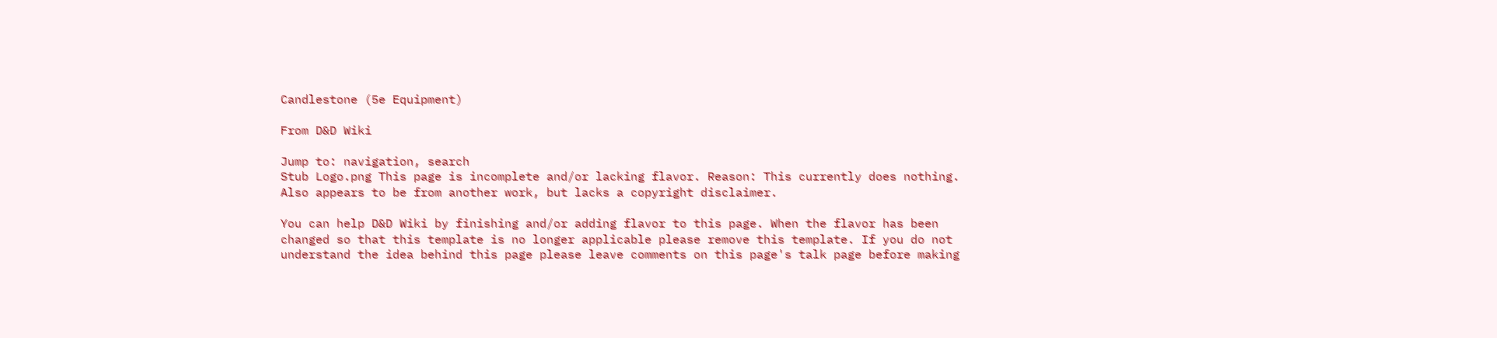Candlestone (5e Equipment)

From D&D Wiki

Jump to: navigation, search
Stub Logo.png This page is incomplete and/or lacking flavor. Reason: This currently does nothing. Also appears to be from another work, but lacks a copyright disclaimer.

You can help D&D Wiki by finishing and/or adding flavor to this page. When the flavor has been changed so that this template is no longer applicable please remove this template. If you do not understand the idea behind this page please leave comments on this page's talk page before making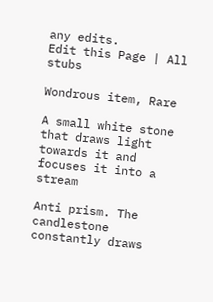any edits.
Edit this Page | All stubs

Wondrous item, Rare

A small white stone that draws light towards it and focuses it into a stream

Anti prism. The candlestone constantly draws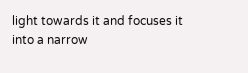light towards it and focuses it into a narrow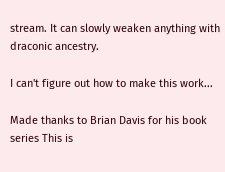stream. It can slowly weaken anything with draconic ancestry.

I can't figure out how to make this work...

Made thanks to Brian Davis for his book series This is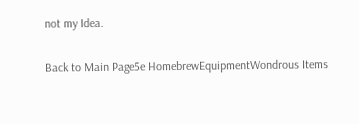not my Idea.

Back to Main Page5e HomebrewEquipmentWondrous Items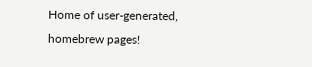Home of user-generated,
homebrew pages!